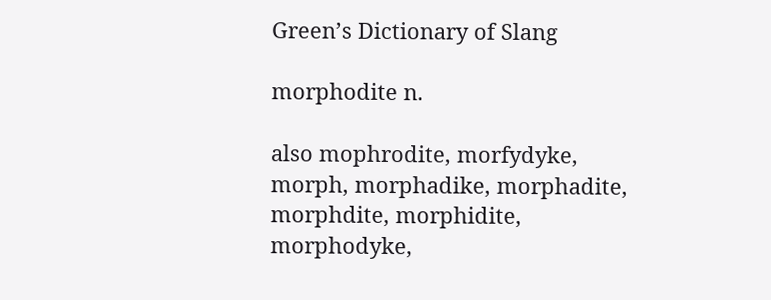Green’s Dictionary of Slang

morphodite n.

also mophrodite, morfydyke, morph, morphadike, morphadite, morphdite, morphidite, morphodyke,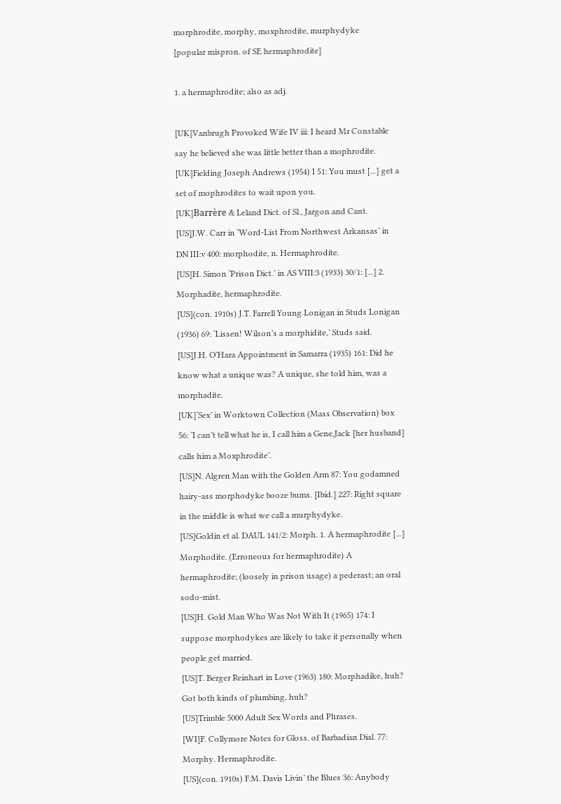morphrodite, morphy, moxphrodite, murphydyke
[popular mispron. of SE hermaphrodite]

1. a hermaphrodite; also as adj.

[UK]Vanbrugh Provoked Wife IV iii: I heard Mr Constable say he believed she was little better than a mophrodite.
[UK]Fielding Joseph Andrews (1954) I 51: You must [...] get a set of mophrodites to wait upon you.
[UK]Barrère & Leland Dict. of Sl., Jargon and Cant.
[US]J.W. Carr in ‘Word-List From Northwest Arkansas’ in DN III:v 400: morphodite, n. Hermaphrodite.
[US]H. Simon ‘Prison Dict.’ in AS VIII:3 (1933) 30/1: [...] 2. Morphadite, hermaphrodite.
[US](con. 1910s) J.T. Farrell Young Lonigan in Studs Lonigan (1936) 69: ‘Lissen! Wilson’s a morphidite,’ Studs said.
[US]J.H. O’Hara Appointment in Samarra (1935) 161: Did he know what a unique was? A unique, she told him, was a morphadite.
[UK]‘Sex’ in Worktown Collection (Mass Observation) box 56: ‘I can’t tell what he is, I call him a Gene,Jack [her husband] calls him a Moxphrodite’.
[US]N. Algren Man with the Golden Arm 87: You godamned hairy-ass morphodyke booze bums. [Ibid.] 227: Right square in the middle is what we call a murphydyke.
[US]Goldin et al. DAUL 141/2: Morph. 1. A hermaphrodite [...] Morphodite. (Erroneous for hermaphrodite) A hermaphrodite; (loosely in prison usage) a pederast; an oral sodo-mist.
[US]H. Gold Man Who Was Not With It (1965) 174: I suppose morphodykes are likely to take it personally when people get married.
[US]T. Berger Reinhart in Love (1963) 180: Morphadike, huh? Got both kinds of plumbing, huh?
[US]Trimble 5000 Adult Sex Words and Phrases.
[WI]F. Collymore Notes for Gloss. of Barbadian Dial. 77: Morphy. Hermaphrodite.
[US](con. 1910s) F.M. Davis Livin’ the Blues 36: Anybody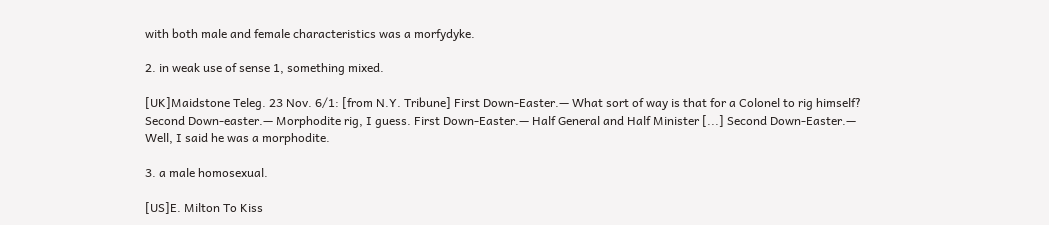with both male and female characteristics was a morfydyke.

2. in weak use of sense 1, something mixed.

[UK]Maidstone Teleg. 23 Nov. 6/1: [from N.Y. Tribune] First Down-Easter.— What sort of way is that for a Colonel to rig himself? Second Down-easter.— Morphodite rig, I guess. First Down-Easter.— Half General and Half Minister [...] Second Down-Easter.— Well, I said he was a morphodite.

3. a male homosexual.

[US]E. Milton To Kiss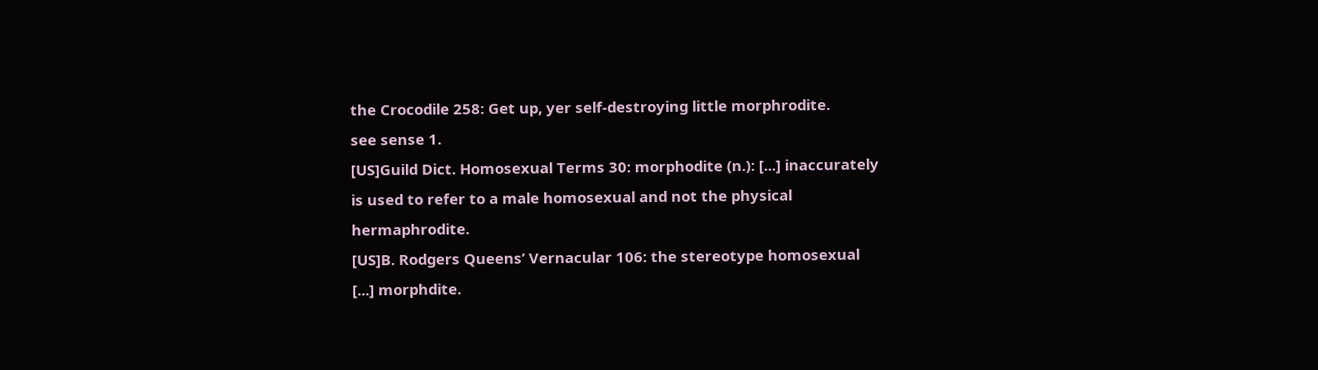the Crocodile 258: Get up, yer self-destroying little morphrodite.
see sense 1.
[US]Guild Dict. Homosexual Terms 30: morphodite (n.): [...] inaccurately is used to refer to a male homosexual and not the physical hermaphrodite.
[US]B. Rodgers Queens’ Vernacular 106: the stereotype homosexual [...] morphdite.